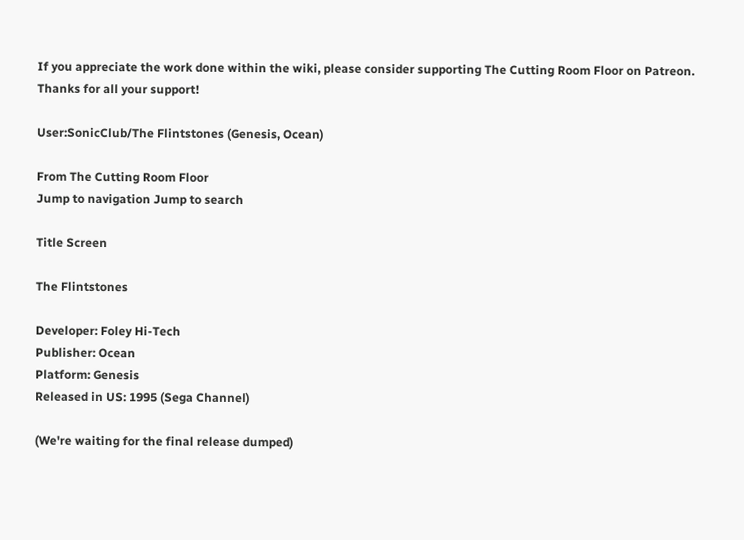If you appreciate the work done within the wiki, please consider supporting The Cutting Room Floor on Patreon. Thanks for all your support!

User:SonicClub/The Flintstones (Genesis, Ocean)

From The Cutting Room Floor
Jump to navigation Jump to search

Title Screen

The Flintstones

Developer: Foley Hi-Tech
Publisher: Ocean
Platform: Genesis
Released in US: 1995 (Sega Channel)

(We're waiting for the final release dumped)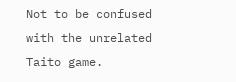Not to be confused with the unrelated Taito game.